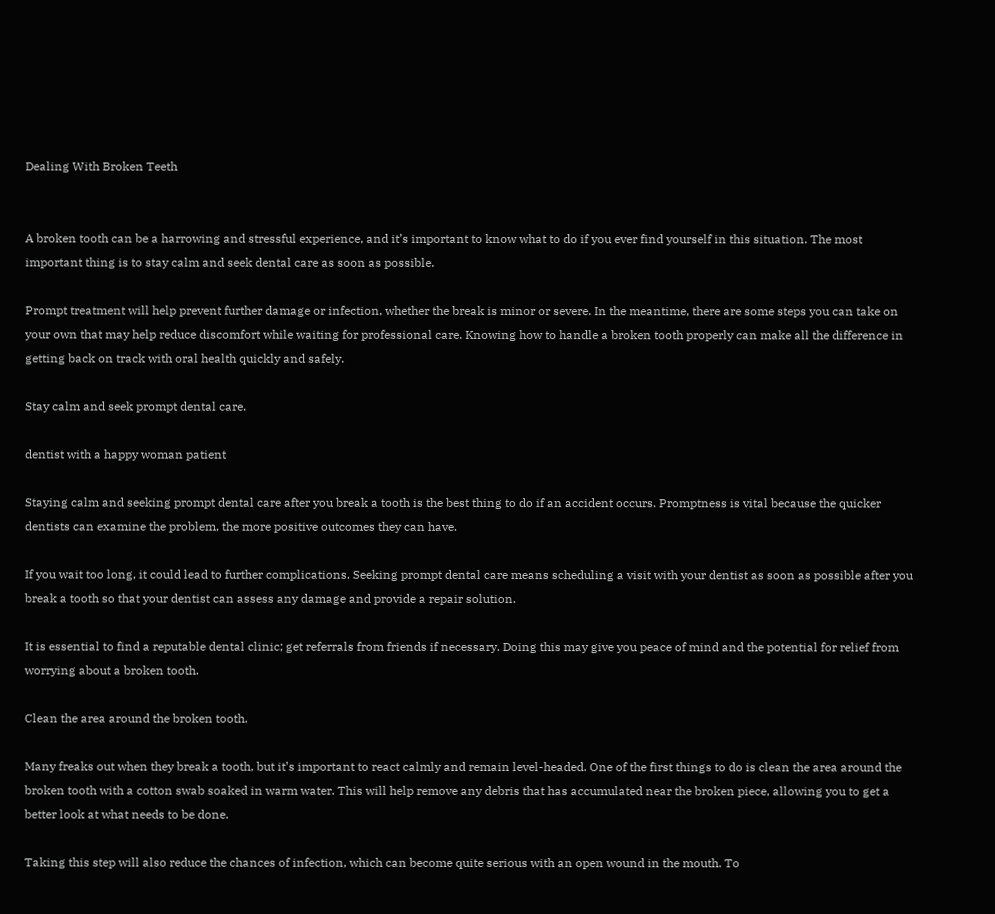Dealing With Broken Teeth


A broken tooth can be a harrowing and stressful experience, and it’s important to know what to do if you ever find yourself in this situation. The most important thing is to stay calm and seek dental care as soon as possible.

Prompt treatment will help prevent further damage or infection, whether the break is minor or severe. In the meantime, there are some steps you can take on your own that may help reduce discomfort while waiting for professional care. Knowing how to handle a broken tooth properly can make all the difference in getting back on track with oral health quickly and safely.

Stay calm and seek prompt dental care.

dentist with a happy woman patient

Staying calm and seeking prompt dental care after you break a tooth is the best thing to do if an accident occurs. Promptness is vital because the quicker dentists can examine the problem, the more positive outcomes they can have.

If you wait too long, it could lead to further complications. Seeking prompt dental care means scheduling a visit with your dentist as soon as possible after you break a tooth so that your dentist can assess any damage and provide a repair solution.

It is essential to find a reputable dental clinic; get referrals from friends if necessary. Doing this may give you peace of mind and the potential for relief from worrying about a broken tooth.

Clean the area around the broken tooth.

Many freaks out when they break a tooth, but it’s important to react calmly and remain level-headed. One of the first things to do is clean the area around the broken tooth with a cotton swab soaked in warm water. This will help remove any debris that has accumulated near the broken piece, allowing you to get a better look at what needs to be done.

Taking this step will also reduce the chances of infection, which can become quite serious with an open wound in the mouth. To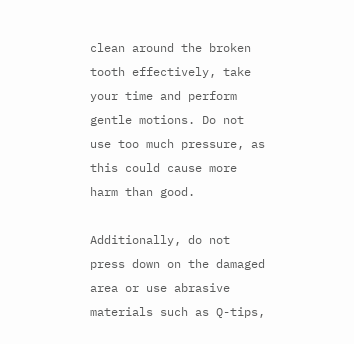clean around the broken tooth effectively, take your time and perform gentle motions. Do not use too much pressure, as this could cause more harm than good.

Additionally, do not press down on the damaged area or use abrasive materials such as Q-tips,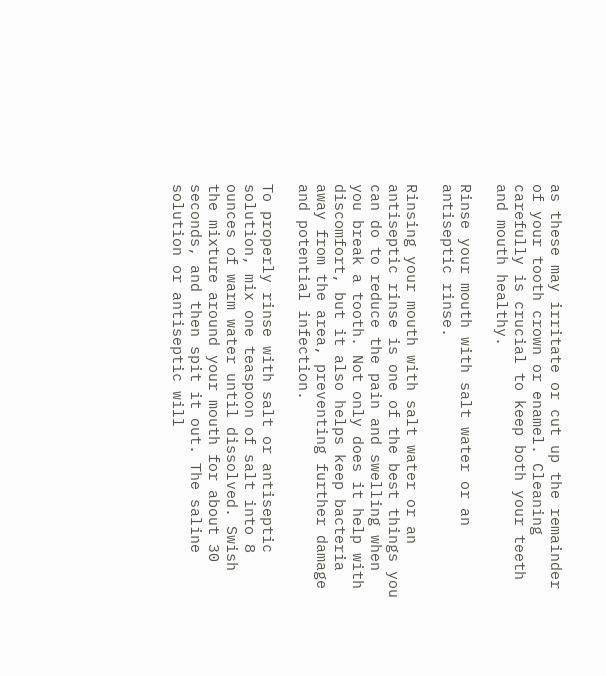as these may irritate or cut up the remainder of your tooth crown or enamel. Cleaning carefully is crucial to keep both your teeth and mouth healthy.

Rinse your mouth with salt water or an antiseptic rinse.

Rinsing your mouth with salt water or an antiseptic rinse is one of the best things you can do to reduce the pain and swelling when you break a tooth. Not only does it help with discomfort, but it also helps keep bacteria away from the area, preventing further damage and potential infection.

To properly rinse with salt or antiseptic solution, mix one teaspoon of salt into 8 ounces of warm water until dissolved. Swish the mixture around your mouth for about 30 seconds, and then spit it out. The saline solution or antiseptic will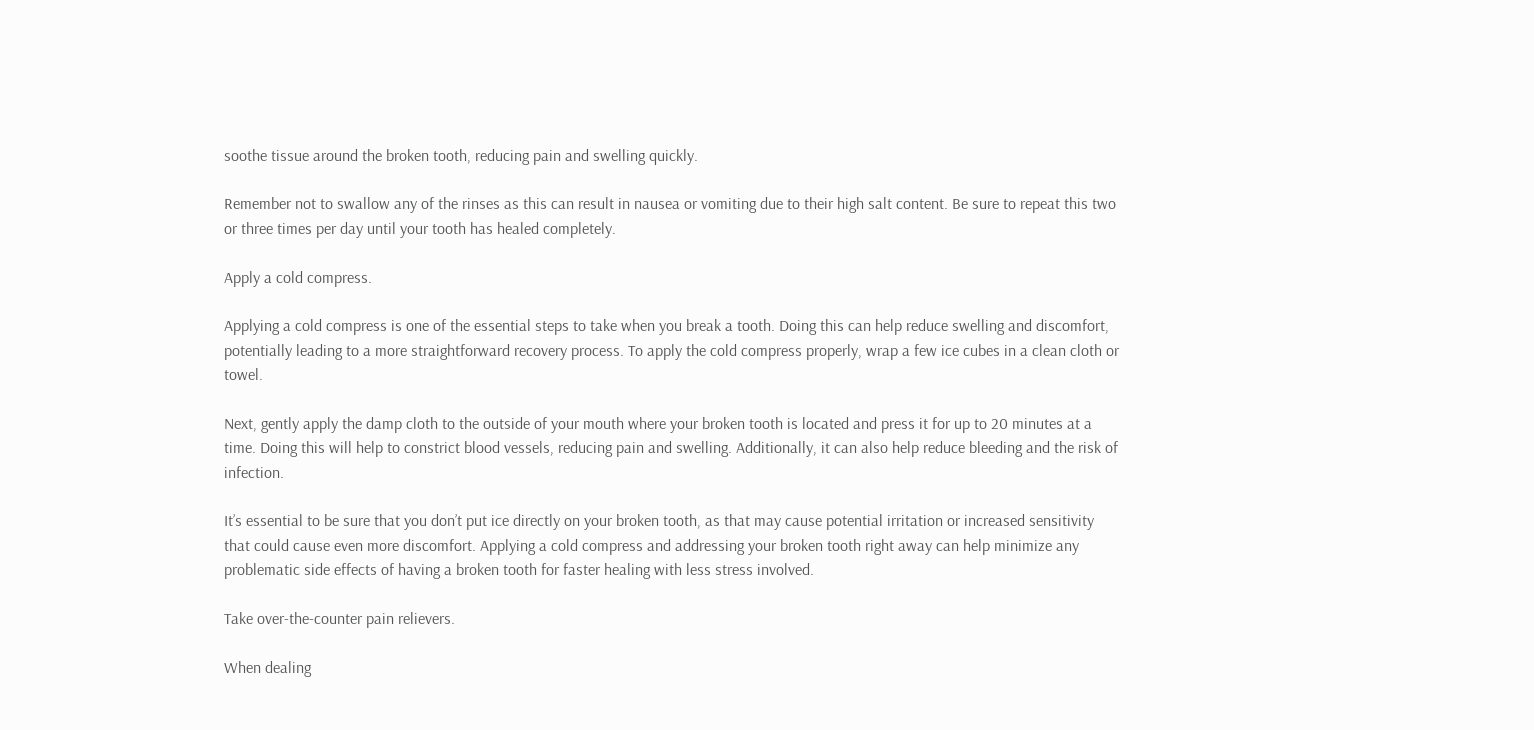soothe tissue around the broken tooth, reducing pain and swelling quickly.

Remember not to swallow any of the rinses as this can result in nausea or vomiting due to their high salt content. Be sure to repeat this two or three times per day until your tooth has healed completely.

Apply a cold compress.

Applying a cold compress is one of the essential steps to take when you break a tooth. Doing this can help reduce swelling and discomfort, potentially leading to a more straightforward recovery process. To apply the cold compress properly, wrap a few ice cubes in a clean cloth or towel.

Next, gently apply the damp cloth to the outside of your mouth where your broken tooth is located and press it for up to 20 minutes at a time. Doing this will help to constrict blood vessels, reducing pain and swelling. Additionally, it can also help reduce bleeding and the risk of infection.

It’s essential to be sure that you don’t put ice directly on your broken tooth, as that may cause potential irritation or increased sensitivity that could cause even more discomfort. Applying a cold compress and addressing your broken tooth right away can help minimize any problematic side effects of having a broken tooth for faster healing with less stress involved.

Take over-the-counter pain relievers.

When dealing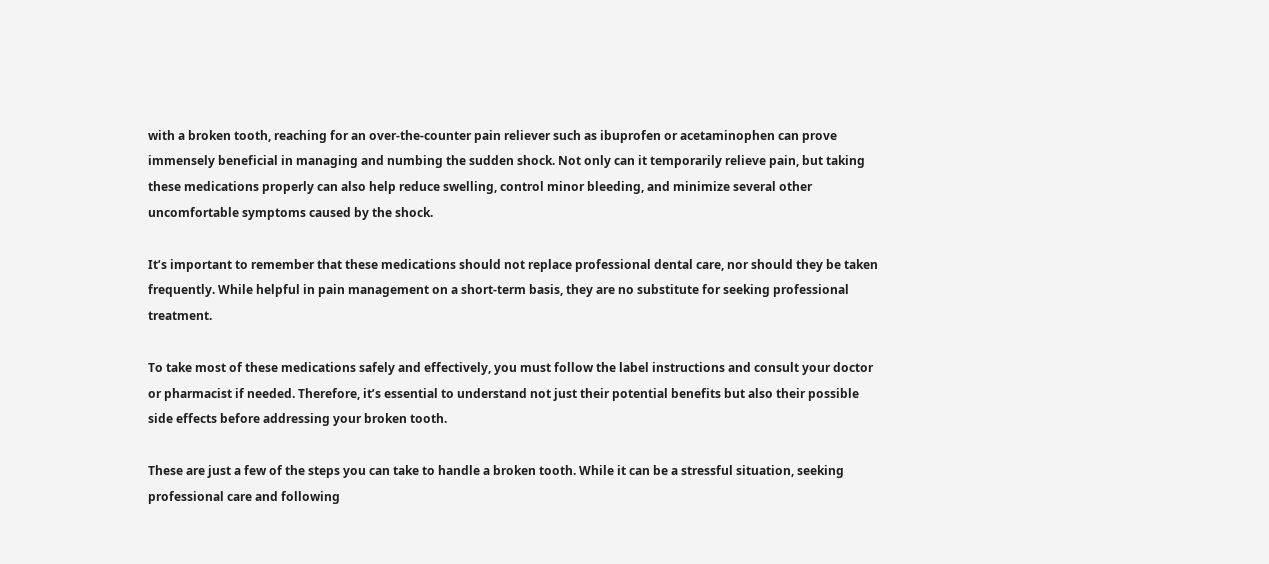with a broken tooth, reaching for an over-the-counter pain reliever such as ibuprofen or acetaminophen can prove immensely beneficial in managing and numbing the sudden shock. Not only can it temporarily relieve pain, but taking these medications properly can also help reduce swelling, control minor bleeding, and minimize several other uncomfortable symptoms caused by the shock.

It’s important to remember that these medications should not replace professional dental care, nor should they be taken frequently. While helpful in pain management on a short-term basis, they are no substitute for seeking professional treatment.

To take most of these medications safely and effectively, you must follow the label instructions and consult your doctor or pharmacist if needed. Therefore, it’s essential to understand not just their potential benefits but also their possible side effects before addressing your broken tooth.

These are just a few of the steps you can take to handle a broken tooth. While it can be a stressful situation, seeking professional care and following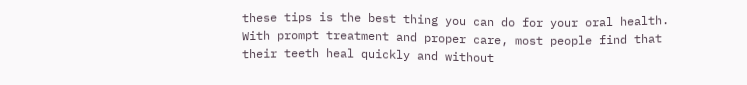these tips is the best thing you can do for your oral health. With prompt treatment and proper care, most people find that their teeth heal quickly and without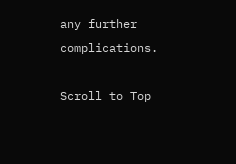any further complications.

Scroll to Top